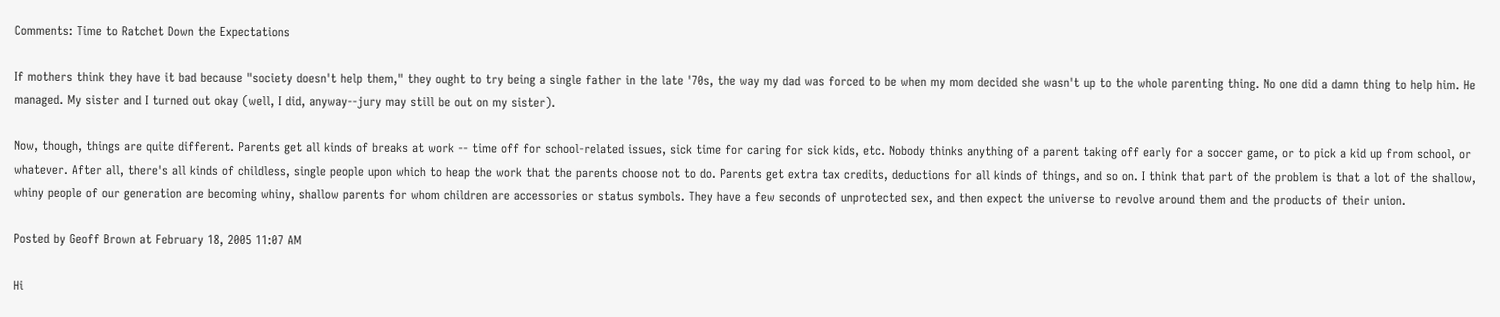Comments: Time to Ratchet Down the Expectations

If mothers think they have it bad because "society doesn't help them," they ought to try being a single father in the late '70s, the way my dad was forced to be when my mom decided she wasn't up to the whole parenting thing. No one did a damn thing to help him. He managed. My sister and I turned out okay (well, I did, anyway--jury may still be out on my sister).

Now, though, things are quite different. Parents get all kinds of breaks at work -- time off for school-related issues, sick time for caring for sick kids, etc. Nobody thinks anything of a parent taking off early for a soccer game, or to pick a kid up from school, or whatever. After all, there's all kinds of childless, single people upon which to heap the work that the parents choose not to do. Parents get extra tax credits, deductions for all kinds of things, and so on. I think that part of the problem is that a lot of the shallow, whiny people of our generation are becoming whiny, shallow parents for whom children are accessories or status symbols. They have a few seconds of unprotected sex, and then expect the universe to revolve around them and the products of their union.

Posted by Geoff Brown at February 18, 2005 11:07 AM

Hi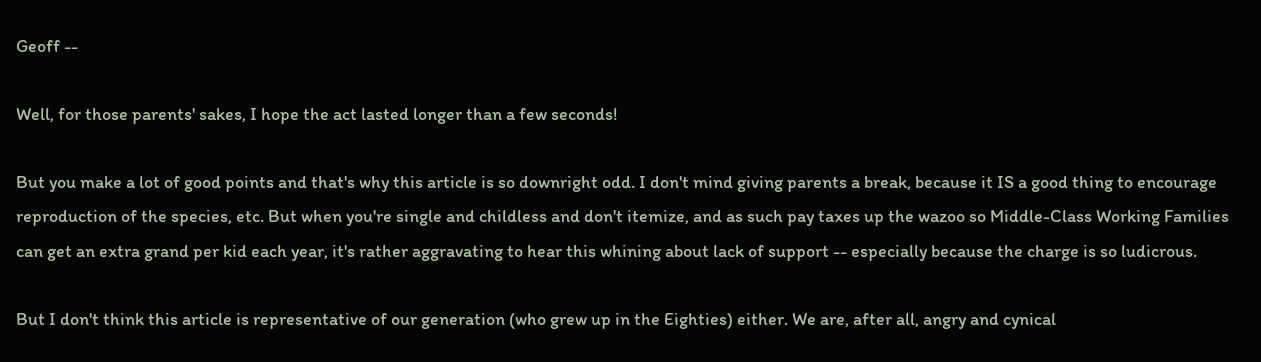Geoff --

Well, for those parents' sakes, I hope the act lasted longer than a few seconds!

But you make a lot of good points and that's why this article is so downright odd. I don't mind giving parents a break, because it IS a good thing to encourage reproduction of the species, etc. But when you're single and childless and don't itemize, and as such pay taxes up the wazoo so Middle-Class Working Families can get an extra grand per kid each year, it's rather aggravating to hear this whining about lack of support -- especially because the charge is so ludicrous.

But I don't think this article is representative of our generation (who grew up in the Eighties) either. We are, after all, angry and cynical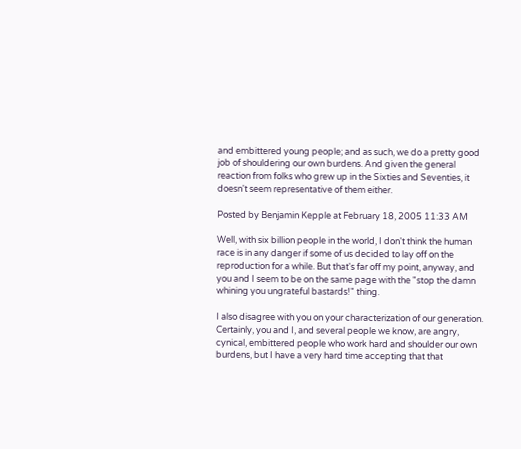and embittered young people; and as such, we do a pretty good job of shouldering our own burdens. And given the general reaction from folks who grew up in the Sixties and Seventies, it doesn't seem representative of them either.

Posted by Benjamin Kepple at February 18, 2005 11:33 AM

Well, with six billion people in the world, I don't think the human race is in any danger if some of us decided to lay off on the reproduction for a while. But that's far off my point, anyway, and you and I seem to be on the same page with the "stop the damn whining you ungrateful bastards!" thing.

I also disagree with you on your characterization of our generation. Certainly, you and I, and several people we know, are angry, cynical, embittered people who work hard and shoulder our own burdens, but I have a very hard time accepting that that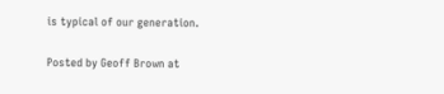is typical of our generation.

Posted by Geoff Brown at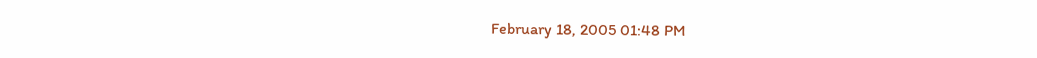February 18, 2005 01:48 PM